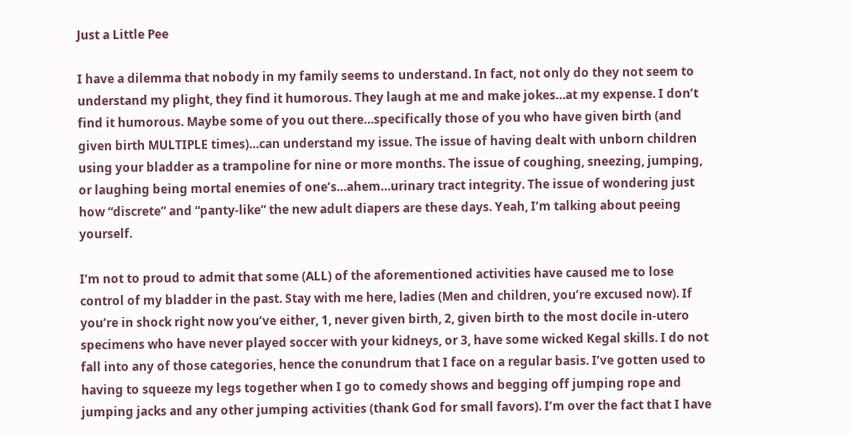Just a Little Pee

I have a dilemma that nobody in my family seems to understand. In fact, not only do they not seem to understand my plight, they find it humorous. They laugh at me and make jokes…at my expense. I don’t find it humorous. Maybe some of you out there…specifically those of you who have given birth (and given birth MULTIPLE times)…can understand my issue. The issue of having dealt with unborn children using your bladder as a trampoline for nine or more months. The issue of coughing, sneezing, jumping, or laughing being mortal enemies of one’s…ahem…urinary tract integrity. The issue of wondering just how “discrete” and “panty-like” the new adult diapers are these days. Yeah, I’m talking about peeing yourself.

I’m not to proud to admit that some (ALL) of the aforementioned activities have caused me to lose control of my bladder in the past. Stay with me here, ladies (Men and children, you’re excused now). If you’re in shock right now you’ve either, 1, never given birth, 2, given birth to the most docile in-utero specimens who have never played soccer with your kidneys, or 3, have some wicked Kegal skills. I do not fall into any of those categories, hence the conundrum that I face on a regular basis. I’ve gotten used to having to squeeze my legs together when I go to comedy shows and begging off jumping rope and jumping jacks and any other jumping activities (thank God for small favors). I’m over the fact that I have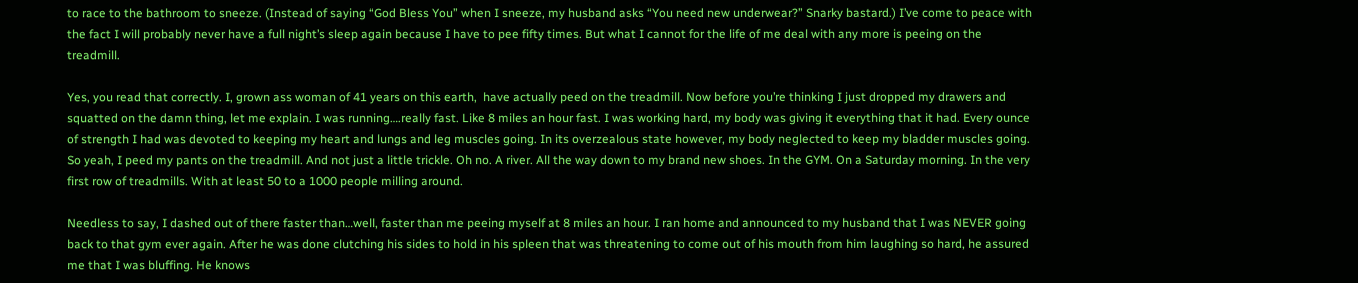to race to the bathroom to sneeze. (Instead of saying “God Bless You” when I sneeze, my husband asks “You need new underwear?” Snarky bastard.) I’ve come to peace with the fact I will probably never have a full night’s sleep again because I have to pee fifty times. But what I cannot for the life of me deal with any more is peeing on the treadmill.

Yes, you read that correctly. I, grown ass woman of 41 years on this earth,  have actually peed on the treadmill. Now before you’re thinking I just dropped my drawers and squatted on the damn thing, let me explain. I was running….really fast. Like 8 miles an hour fast. I was working hard, my body was giving it everything that it had. Every ounce of strength I had was devoted to keeping my heart and lungs and leg muscles going. In its overzealous state however, my body neglected to keep my bladder muscles going. So yeah, I peed my pants on the treadmill. And not just a little trickle. Oh no. A river. All the way down to my brand new shoes. In the GYM. On a Saturday morning. In the very first row of treadmills. With at least 50 to a 1000 people milling around.

Needless to say, I dashed out of there faster than…well, faster than me peeing myself at 8 miles an hour. I ran home and announced to my husband that I was NEVER going back to that gym ever again. After he was done clutching his sides to hold in his spleen that was threatening to come out of his mouth from him laughing so hard, he assured me that I was bluffing. He knows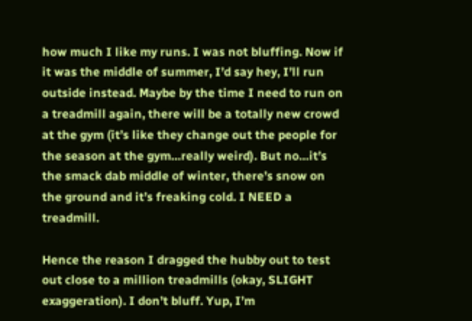how much I like my runs. I was not bluffing. Now if it was the middle of summer, I’d say hey, I’ll run outside instead. Maybe by the time I need to run on a treadmill again, there will be a totally new crowd at the gym (it’s like they change out the people for the season at the gym…really weird). But no…it’s the smack dab middle of winter, there’s snow on the ground and it’s freaking cold. I NEED a treadmill.

Hence the reason I dragged the hubby out to test out close to a million treadmills (okay, SLIGHT exaggeration). I don’t bluff. Yup, I’m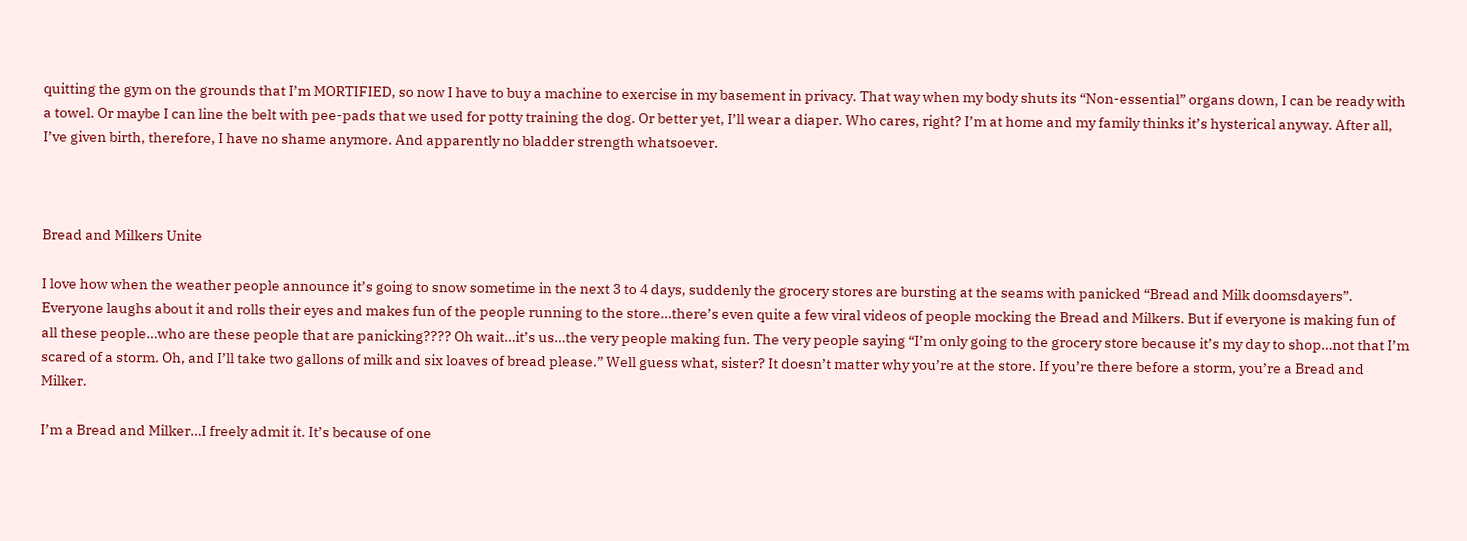quitting the gym on the grounds that I’m MORTIFIED, so now I have to buy a machine to exercise in my basement in privacy. That way when my body shuts its “Non-essential” organs down, I can be ready with a towel. Or maybe I can line the belt with pee-pads that we used for potty training the dog. Or better yet, I’ll wear a diaper. Who cares, right? I’m at home and my family thinks it’s hysterical anyway. After all, I’ve given birth, therefore, I have no shame anymore. And apparently no bladder strength whatsoever.



Bread and Milkers Unite

I love how when the weather people announce it’s going to snow sometime in the next 3 to 4 days, suddenly the grocery stores are bursting at the seams with panicked “Bread and Milk doomsdayers”. Everyone laughs about it and rolls their eyes and makes fun of the people running to the store…there’s even quite a few viral videos of people mocking the Bread and Milkers. But if everyone is making fun of all these people…who are these people that are panicking???? Oh wait…it’s us…the very people making fun. The very people saying “I’m only going to the grocery store because it’s my day to shop…not that I’m scared of a storm. Oh, and I’ll take two gallons of milk and six loaves of bread please.” Well guess what, sister? It doesn’t matter why you’re at the store. If you’re there before a storm, you’re a Bread and Milker.

I’m a Bread and Milker…I freely admit it. It’s because of one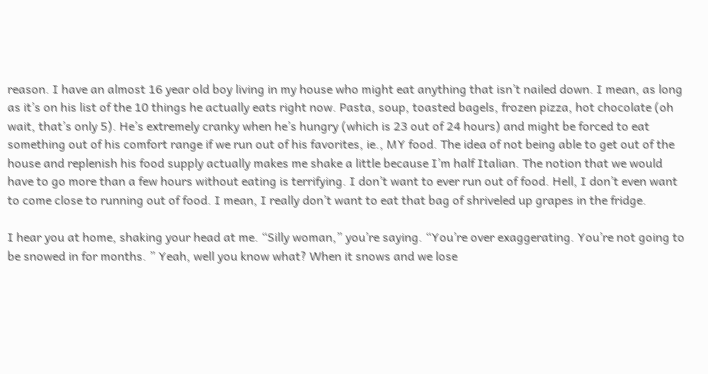reason. I have an almost 16 year old boy living in my house who might eat anything that isn’t nailed down. I mean, as long as it’s on his list of the 10 things he actually eats right now. Pasta, soup, toasted bagels, frozen pizza, hot chocolate (oh wait, that’s only 5). He’s extremely cranky when he’s hungry (which is 23 out of 24 hours) and might be forced to eat something out of his comfort range if we run out of his favorites, ie., MY food. The idea of not being able to get out of the house and replenish his food supply actually makes me shake a little because I’m half Italian. The notion that we would have to go more than a few hours without eating is terrifying. I don’t want to ever run out of food. Hell, I don’t even want to come close to running out of food. I mean, I really don’t want to eat that bag of shriveled up grapes in the fridge.

I hear you at home, shaking your head at me. “Silly woman,” you’re saying. “You’re over exaggerating. You’re not going to be snowed in for months. ” Yeah, well you know what? When it snows and we lose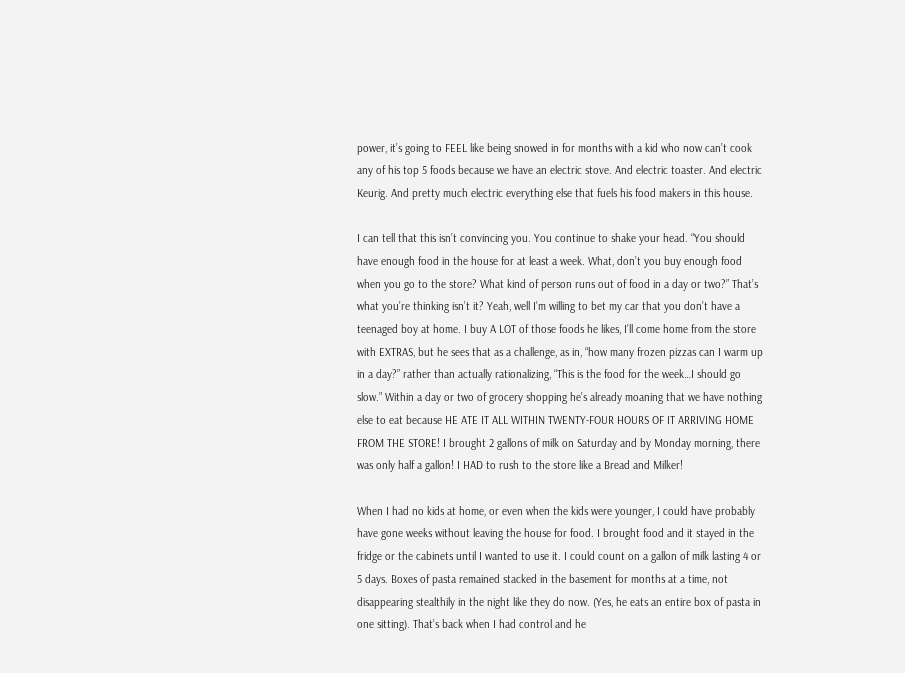power, it’s going to FEEL like being snowed in for months with a kid who now can’t cook any of his top 5 foods because we have an electric stove. And electric toaster. And electric Keurig. And pretty much electric everything else that fuels his food makers in this house.

I can tell that this isn’t convincing you. You continue to shake your head. “You should have enough food in the house for at least a week. What, don’t you buy enough food when you go to the store? What kind of person runs out of food in a day or two?” That’s what you’re thinking isn’t it? Yeah, well I’m willing to bet my car that you don’t have a teenaged boy at home. I buy A LOT of those foods he likes, I’ll come home from the store with EXTRAS, but he sees that as a challenge, as in, “how many frozen pizzas can I warm up in a day?” rather than actually rationalizing, “This is the food for the week…I should go slow.” Within a day or two of grocery shopping he’s already moaning that we have nothing else to eat because HE ATE IT ALL WITHIN TWENTY-FOUR HOURS OF IT ARRIVING HOME FROM THE STORE! I brought 2 gallons of milk on Saturday and by Monday morning, there was only half a gallon! I HAD to rush to the store like a Bread and Milker!

When I had no kids at home, or even when the kids were younger, I could have probably have gone weeks without leaving the house for food. I brought food and it stayed in the fridge or the cabinets until I wanted to use it. I could count on a gallon of milk lasting 4 or 5 days. Boxes of pasta remained stacked in the basement for months at a time, not disappearing stealthily in the night like they do now. (Yes, he eats an entire box of pasta in one sitting). That’s back when I had control and he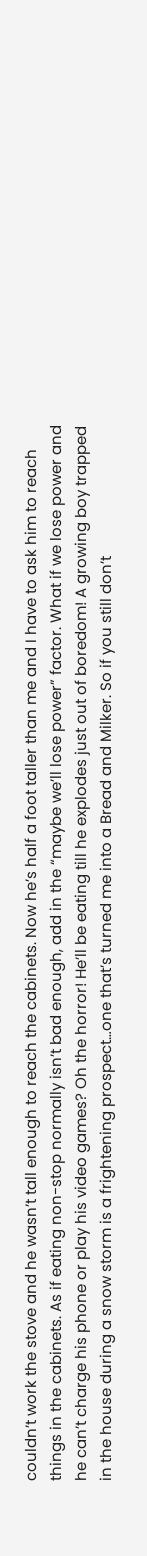couldn’t work the stove and he wasn’t tall enough to reach the cabinets. Now he’s half a foot taller than me and I have to ask him to reach things in the cabinets. As if eating non-stop normally isn’t bad enough, add in the “maybe we’ll lose power” factor. What if we lose power and he can’t charge his phone or play his video games? Oh the horror! He’ll be eating till he explodes just out of boredom! A growing boy trapped in the house during a snow storm is a frightening prospect…one that’s turned me into a Bread and Milker. So if you still don’t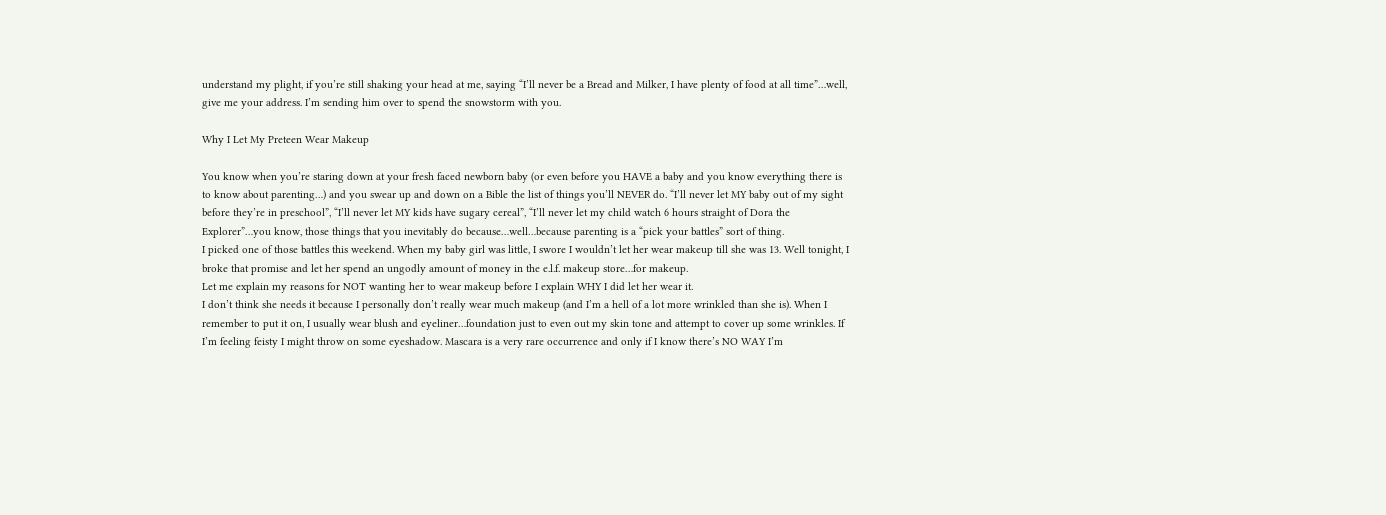understand my plight, if you’re still shaking your head at me, saying “I’ll never be a Bread and Milker, I have plenty of food at all time”…well, give me your address. I’m sending him over to spend the snowstorm with you.

Why I Let My Preteen Wear Makeup

You know when you’re staring down at your fresh faced newborn baby (or even before you HAVE a baby and you know everything there is to know about parenting…) and you swear up and down on a Bible the list of things you’ll NEVER do. “I’ll never let MY baby out of my sight before they’re in preschool”, “I’ll never let MY kids have sugary cereal”, “I’ll never let my child watch 6 hours straight of Dora the Explorer”…you know, those things that you inevitably do because…well…because parenting is a “pick your battles” sort of thing.
I picked one of those battles this weekend. When my baby girl was little, I swore I wouldn’t let her wear makeup till she was 13. Well tonight, I broke that promise and let her spend an ungodly amount of money in the e.l.f. makeup store…for makeup.
Let me explain my reasons for NOT wanting her to wear makeup before I explain WHY I did let her wear it.
I don’t think she needs it because I personally don’t really wear much makeup (and I’m a hell of a lot more wrinkled than she is). When I remember to put it on, I usually wear blush and eyeliner…foundation just to even out my skin tone and attempt to cover up some wrinkles. If I’m feeling feisty I might throw on some eyeshadow. Mascara is a very rare occurrence and only if I know there’s NO WAY I’m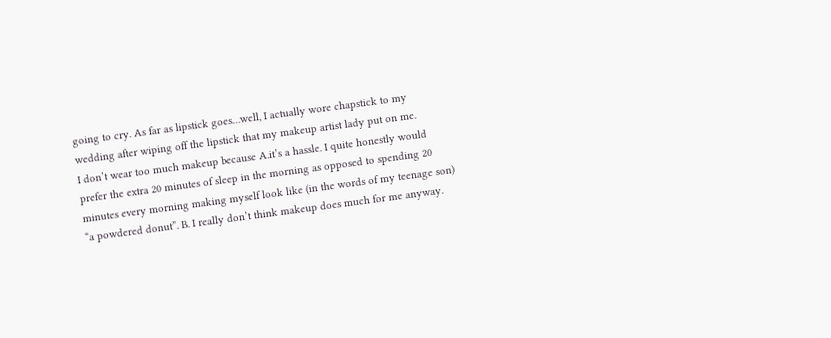going to cry. As far as lipstick goes…well, I actually wore chapstick to my wedding after wiping off the lipstick that my makeup artist lady put on me.
I don’t wear too much makeup because A.it’s a hassle. I quite honestly would prefer the extra 20 minutes of sleep in the morning as opposed to spending 20 minutes every morning making myself look like (in the words of my teenage son) “a powdered donut”. B. I really don’t think makeup does much for me anyway.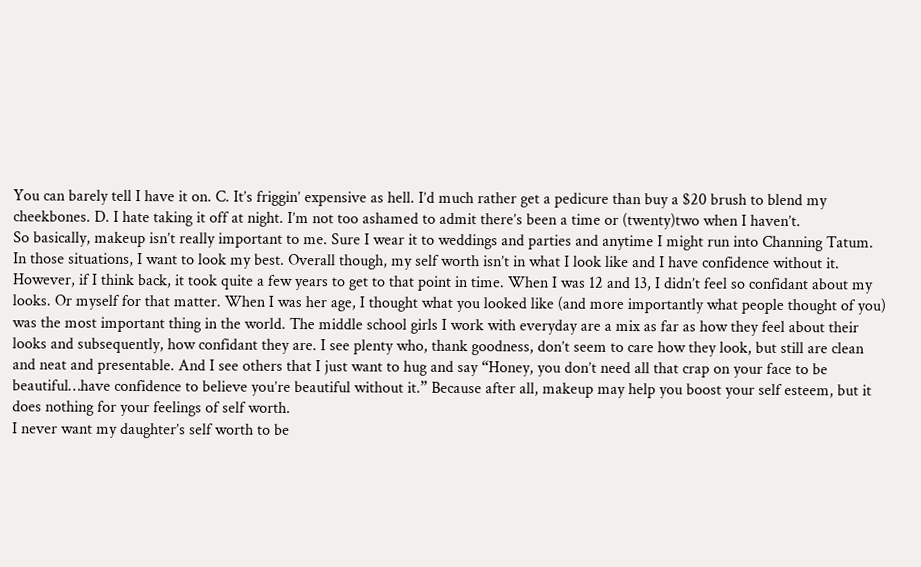You can barely tell I have it on. C. It’s friggin’ expensive as hell. I’d much rather get a pedicure than buy a $20 brush to blend my cheekbones. D. I hate taking it off at night. I’m not too ashamed to admit there’s been a time or (twenty)two when I haven’t.
So basically, makeup isn’t really important to me. Sure I wear it to weddings and parties and anytime I might run into Channing Tatum. In those situations, I want to look my best. Overall though, my self worth isn’t in what I look like and I have confidence without it. However, if I think back, it took quite a few years to get to that point in time. When I was 12 and 13, I didn’t feel so confidant about my looks. Or myself for that matter. When I was her age, I thought what you looked like (and more importantly what people thought of you) was the most important thing in the world. The middle school girls I work with everyday are a mix as far as how they feel about their looks and subsequently, how confidant they are. I see plenty who, thank goodness, don’t seem to care how they look, but still are clean and neat and presentable. And I see others that I just want to hug and say “Honey, you don’t need all that crap on your face to be beautiful…have confidence to believe you’re beautiful without it.” Because after all, makeup may help you boost your self esteem, but it does nothing for your feelings of self worth.
I never want my daughter’s self worth to be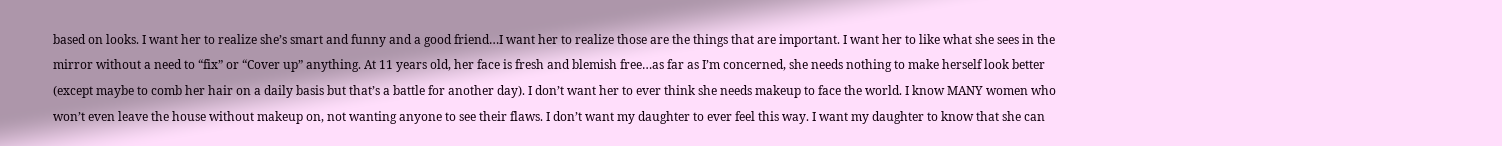based on looks. I want her to realize she’s smart and funny and a good friend…I want her to realize those are the things that are important. I want her to like what she sees in the mirror without a need to “fix” or “Cover up” anything. At 11 years old, her face is fresh and blemish free…as far as I’m concerned, she needs nothing to make herself look better (except maybe to comb her hair on a daily basis but that’s a battle for another day). I don’t want her to ever think she needs makeup to face the world. I know MANY women who won’t even leave the house without makeup on, not wanting anyone to see their flaws. I don’t want my daughter to ever feel this way. I want my daughter to know that she can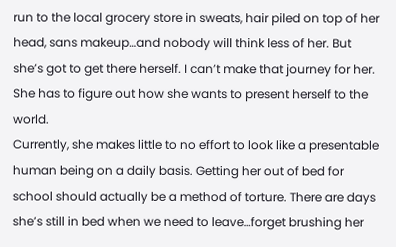run to the local grocery store in sweats, hair piled on top of her head, sans makeup…and nobody will think less of her. But she’s got to get there herself. I can’t make that journey for her.
She has to figure out how she wants to present herself to the world.
Currently, she makes little to no effort to look like a presentable human being on a daily basis. Getting her out of bed for school should actually be a method of torture. There are days she’s still in bed when we need to leave…forget brushing her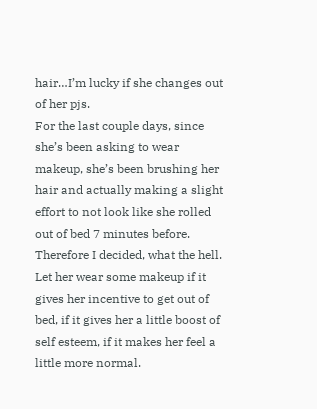hair…I’m lucky if she changes out of her pjs.
For the last couple days, since she’s been asking to wear makeup, she’s been brushing her hair and actually making a slight effort to not look like she rolled out of bed 7 minutes before. Therefore I decided, what the hell. Let her wear some makeup if it gives her incentive to get out of bed, if it gives her a little boost of self esteem, if it makes her feel a little more normal.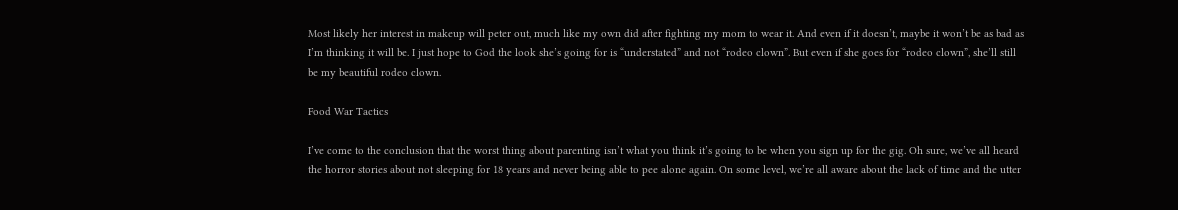Most likely her interest in makeup will peter out, much like my own did after fighting my mom to wear it. And even if it doesn’t, maybe it won’t be as bad as I’m thinking it will be. I just hope to God the look she’s going for is “understated” and not “rodeo clown”. But even if she goes for “rodeo clown”, she’ll still be my beautiful rodeo clown.

Food War Tactics

I’ve come to the conclusion that the worst thing about parenting isn’t what you think it’s going to be when you sign up for the gig. Oh sure, we’ve all heard the horror stories about not sleeping for 18 years and never being able to pee alone again. On some level, we’re all aware about the lack of time and the utter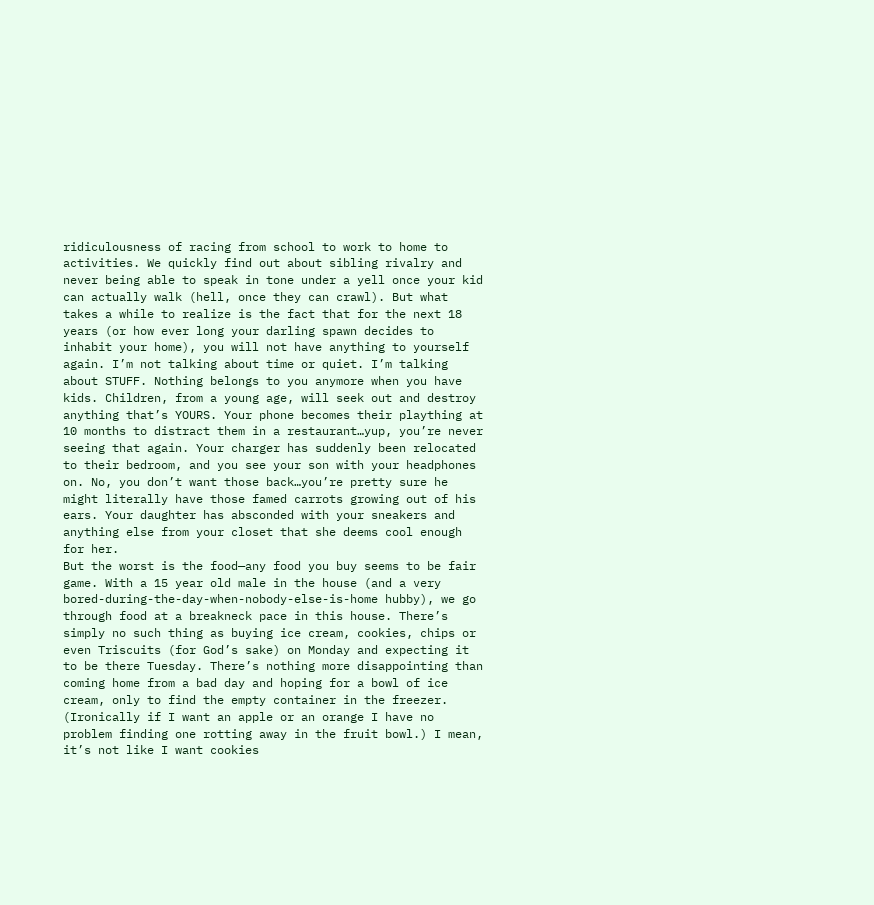ridiculousness of racing from school to work to home to activities. We quickly find out about sibling rivalry and never being able to speak in tone under a yell once your kid can actually walk (hell, once they can crawl). But what takes a while to realize is the fact that for the next 18 years (or how ever long your darling spawn decides to inhabit your home), you will not have anything to yourself again. I’m not talking about time or quiet. I’m talking about STUFF. Nothing belongs to you anymore when you have kids. Children, from a young age, will seek out and destroy anything that’s YOURS. Your phone becomes their plaything at 10 months to distract them in a restaurant…yup, you’re never seeing that again. Your charger has suddenly been relocated to their bedroom, and you see your son with your headphones on. No, you don’t want those back…you’re pretty sure he might literally have those famed carrots growing out of his ears. Your daughter has absconded with your sneakers and anything else from your closet that she deems cool enough for her.
But the worst is the food—any food you buy seems to be fair game. With a 15 year old male in the house (and a very bored-during-the-day-when-nobody-else-is-home hubby), we go through food at a breakneck pace in this house. There’s simply no such thing as buying ice cream, cookies, chips or even Triscuits (for God’s sake) on Monday and expecting it to be there Tuesday. There’s nothing more disappointing than coming home from a bad day and hoping for a bowl of ice cream, only to find the empty container in the freezer. (Ironically if I want an apple or an orange I have no problem finding one rotting away in the fruit bowl.) I mean, it’s not like I want cookies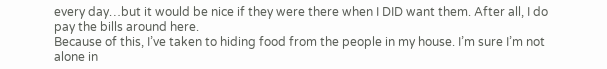every day…but it would be nice if they were there when I DID want them. After all, I do pay the bills around here.
Because of this, I’ve taken to hiding food from the people in my house. I’m sure I’m not alone in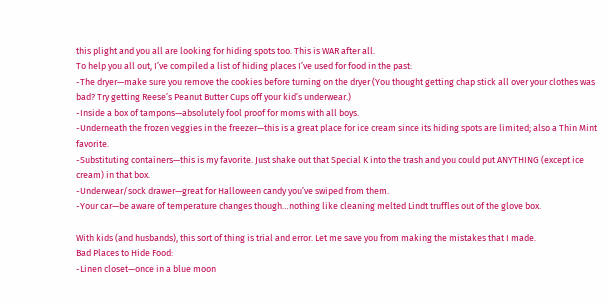this plight and you all are looking for hiding spots too. This is WAR after all.
To help you all out, I’ve compiled a list of hiding places I’ve used for food in the past:
-The dryer—make sure you remove the cookies before turning on the dryer (You thought getting chap stick all over your clothes was bad? Try getting Reese’s Peanut Butter Cups off your kid’s underwear.)
-Inside a box of tampons—absolutely fool proof for moms with all boys.
-Underneath the frozen veggies in the freezer—this is a great place for ice cream since its hiding spots are limited; also a Thin Mint favorite.
-Substituting containers—this is my favorite. Just shake out that Special K into the trash and you could put ANYTHING (except ice cream) in that box.
-Underwear/sock drawer—great for Halloween candy you’ve swiped from them.
-Your car—be aware of temperature changes though…nothing like cleaning melted Lindt truffles out of the glove box.

With kids (and husbands), this sort of thing is trial and error. Let me save you from making the mistakes that I made.
Bad Places to Hide Food:
-Linen closet—once in a blue moon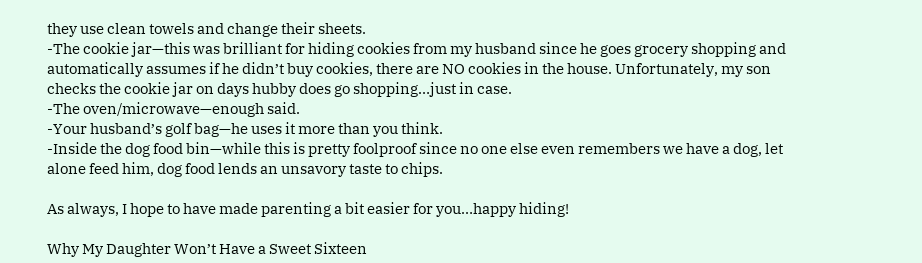they use clean towels and change their sheets.
-The cookie jar—this was brilliant for hiding cookies from my husband since he goes grocery shopping and automatically assumes if he didn’t buy cookies, there are NO cookies in the house. Unfortunately, my son checks the cookie jar on days hubby does go shopping…just in case.
-The oven/microwave—enough said.
-Your husband’s golf bag—he uses it more than you think.
-Inside the dog food bin—while this is pretty foolproof since no one else even remembers we have a dog, let alone feed him, dog food lends an unsavory taste to chips.

As always, I hope to have made parenting a bit easier for you…happy hiding!

Why My Daughter Won’t Have a Sweet Sixteen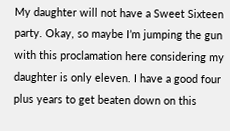My daughter will not have a Sweet Sixteen party. Okay, so maybe I’m jumping the gun with this proclamation here considering my daughter is only eleven. I have a good four plus years to get beaten down on this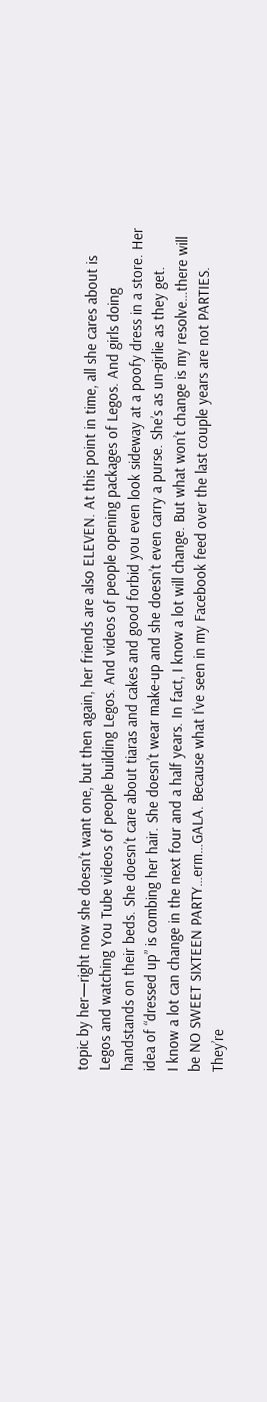topic by her—right now she doesn’t want one, but then again, her friends are also ELEVEN. At this point in time, all she cares about is Legos and watching You Tube videos of people building Legos. And videos of people opening packages of Legos. And girls doing handstands on their beds. She doesn’t care about tiaras and cakes and good forbid you even look sideway at a poofy dress in a store. Her idea of “dressed up” is combing her hair. She doesn’t wear make-up and she doesn’t even carry a purse. She’s as un-girlie as they get.
I know a lot can change in the next four and a half years. In fact, I know a lot will change. But what won’t change is my resolve…there will be NO SWEET SIXTEEN PARTY…erm…GALA. Because what I’ve seen in my Facebook feed over the last couple years are not PARTIES. They’re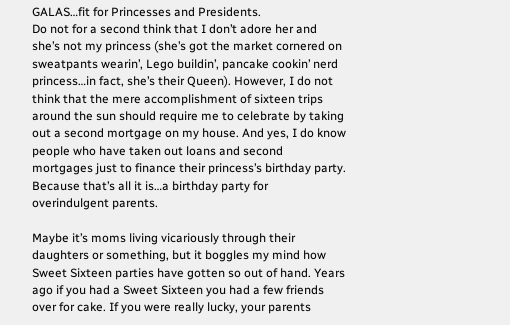GALAS…fit for Princesses and Presidents.
Do not for a second think that I don’t adore her and she’s not my princess (she’s got the market cornered on sweatpants wearin’, Lego buildin’, pancake cookin’ nerd princess…in fact, she’s their Queen). However, I do not think that the mere accomplishment of sixteen trips around the sun should require me to celebrate by taking out a second mortgage on my house. And yes, I do know people who have taken out loans and second mortgages just to finance their princess’s birthday party. Because that’s all it is…a birthday party for overindulgent parents.

Maybe it’s moms living vicariously through their daughters or something, but it boggles my mind how Sweet Sixteen parties have gotten so out of hand. Years ago if you had a Sweet Sixteen you had a few friends over for cake. If you were really lucky, your parents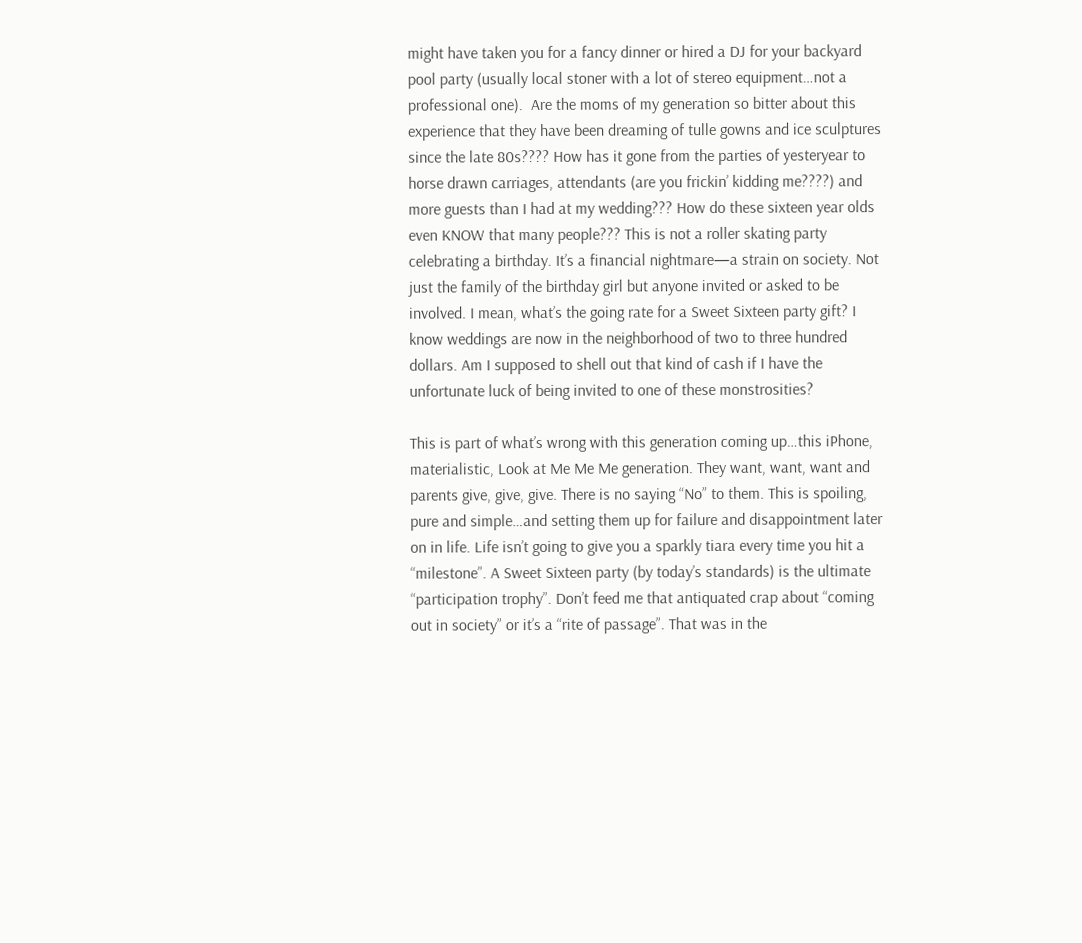might have taken you for a fancy dinner or hired a DJ for your backyard pool party (usually local stoner with a lot of stereo equipment…not a professional one).  Are the moms of my generation so bitter about this experience that they have been dreaming of tulle gowns and ice sculptures since the late 80s???? How has it gone from the parties of yesteryear to horse drawn carriages, attendants (are you frickin’ kidding me????) and more guests than I had at my wedding??? How do these sixteen year olds even KNOW that many people??? This is not a roller skating party celebrating a birthday. It’s a financial nightmare—a strain on society. Not just the family of the birthday girl but anyone invited or asked to be involved. I mean, what’s the going rate for a Sweet Sixteen party gift? I know weddings are now in the neighborhood of two to three hundred dollars. Am I supposed to shell out that kind of cash if I have the unfortunate luck of being invited to one of these monstrosities?

This is part of what’s wrong with this generation coming up…this iPhone, materialistic, Look at Me Me Me generation. They want, want, want and parents give, give, give. There is no saying “No” to them. This is spoiling, pure and simple…and setting them up for failure and disappointment later on in life. Life isn’t going to give you a sparkly tiara every time you hit a “milestone”. A Sweet Sixteen party (by today’s standards) is the ultimate “participation trophy”. Don’t feed me that antiquated crap about “coming out in society” or it’s a “rite of passage”. That was in the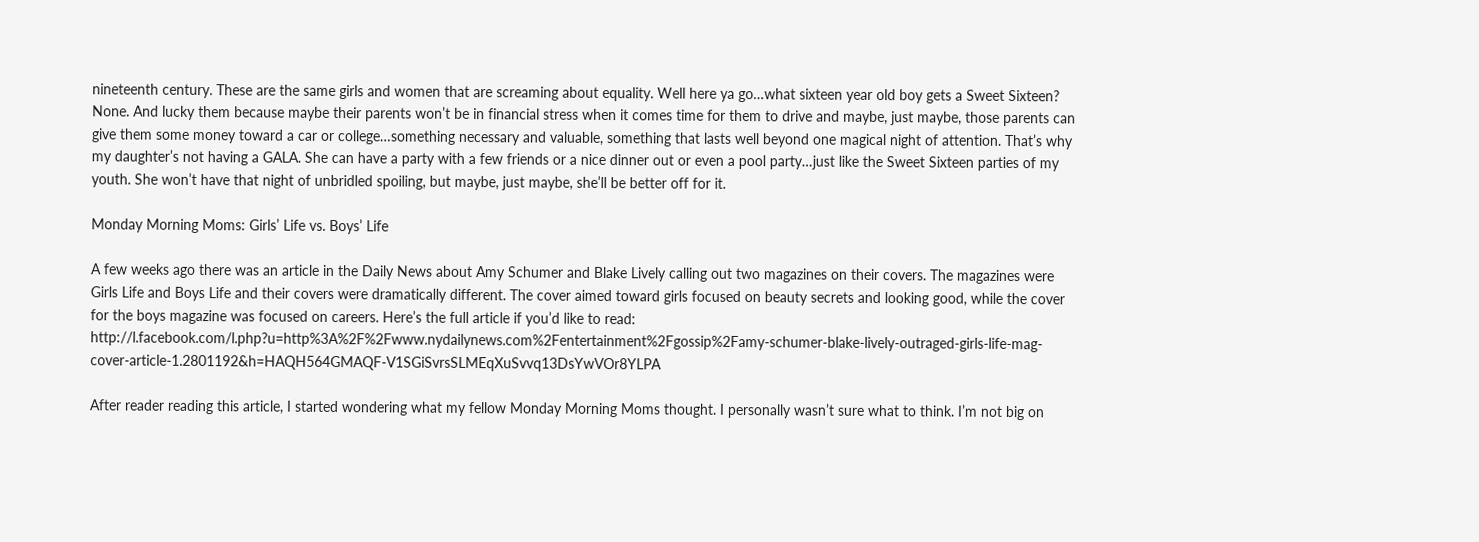nineteenth century. These are the same girls and women that are screaming about equality. Well here ya go…what sixteen year old boy gets a Sweet Sixteen? None. And lucky them because maybe their parents won’t be in financial stress when it comes time for them to drive and maybe, just maybe, those parents can give them some money toward a car or college…something necessary and valuable, something that lasts well beyond one magical night of attention. That’s why my daughter’s not having a GALA. She can have a party with a few friends or a nice dinner out or even a pool party…just like the Sweet Sixteen parties of my youth. She won’t have that night of unbridled spoiling, but maybe, just maybe, she’ll be better off for it.

Monday Morning Moms: Girls’ Life vs. Boys’ Life

A few weeks ago there was an article in the Daily News about Amy Schumer and Blake Lively calling out two magazines on their covers. The magazines were Girls Life and Boys Life and their covers were dramatically different. The cover aimed toward girls focused on beauty secrets and looking good, while the cover for the boys magazine was focused on careers. Here’s the full article if you’d like to read: http://l.facebook.com/l.php?u=http%3A%2F%2Fwww.nydailynews.com%2Fentertainment%2Fgossip%2Famy-schumer-blake-lively-outraged-girls-life-mag-cover-article-1.2801192&h=HAQH564GMAQF-V1SGiSvrsSLMEqXuSvvq13DsYwVOr8YLPA

After reader reading this article, I started wondering what my fellow Monday Morning Moms thought. I personally wasn’t sure what to think. I’m not big on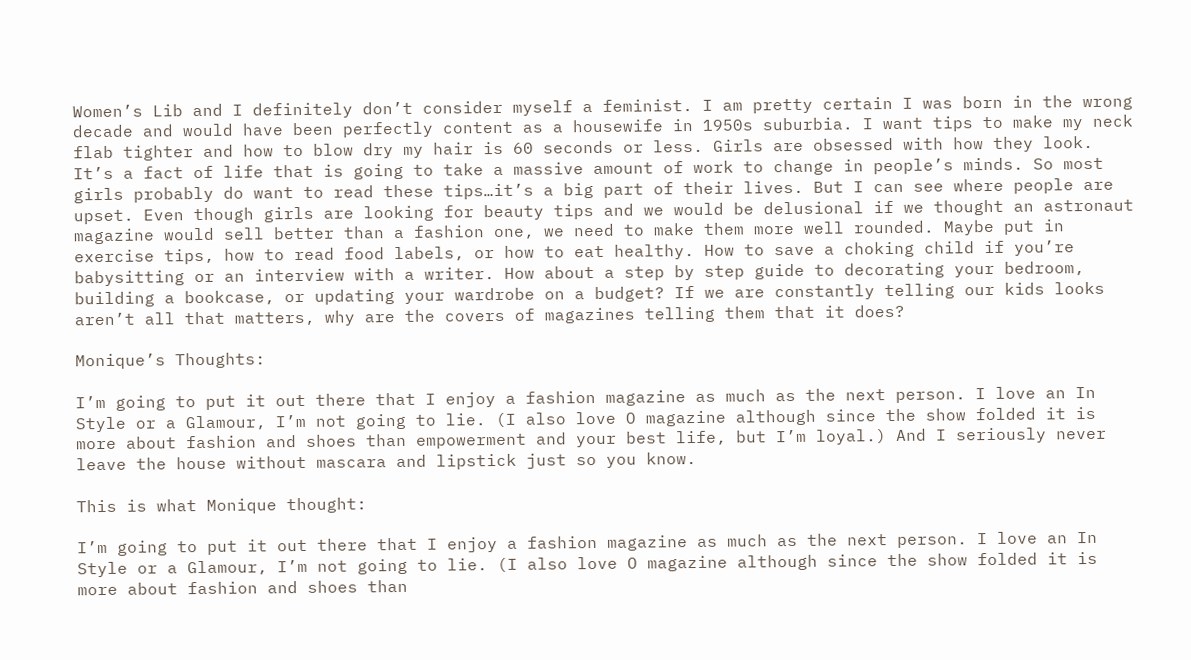Women’s Lib and I definitely don’t consider myself a feminist. I am pretty certain I was born in the wrong decade and would have been perfectly content as a housewife in 1950s suburbia. I want tips to make my neck flab tighter and how to blow dry my hair is 60 seconds or less. Girls are obsessed with how they look. It’s a fact of life that is going to take a massive amount of work to change in people’s minds. So most girls probably do want to read these tips…it’s a big part of their lives. But I can see where people are upset. Even though girls are looking for beauty tips and we would be delusional if we thought an astronaut magazine would sell better than a fashion one, we need to make them more well rounded. Maybe put in exercise tips, how to read food labels, or how to eat healthy. How to save a choking child if you’re babysitting or an interview with a writer. How about a step by step guide to decorating your bedroom, building a bookcase, or updating your wardrobe on a budget? If we are constantly telling our kids looks aren’t all that matters, why are the covers of magazines telling them that it does?

Monique’s Thoughts:

I’m going to put it out there that I enjoy a fashion magazine as much as the next person. I love an In Style or a Glamour, I’m not going to lie. (I also love O magazine although since the show folded it is more about fashion and shoes than empowerment and your best life, but I’m loyal.) And I seriously never leave the house without mascara and lipstick just so you know.

This is what Monique thought:

I’m going to put it out there that I enjoy a fashion magazine as much as the next person. I love an In Style or a Glamour, I’m not going to lie. (I also love O magazine although since the show folded it is more about fashion and shoes than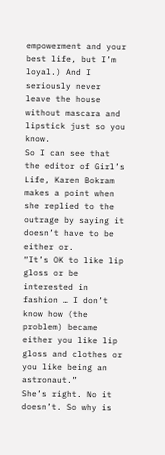empowerment and your best life, but I’m loyal.) And I seriously never leave the house without mascara and lipstick just so you know.
So I can see that the editor of Girl’s Life, Karen Bokram makes a point when she replied to the outrage by saying it doesn’t have to be either or.
“It’s OK to like lip gloss or be interested in fashion … I don’t know how (the problem) became either you like lip gloss and clothes or you like being an astronaut.”
She’s right. No it doesn’t. So why is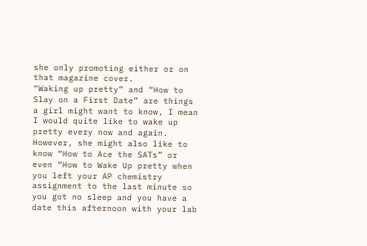she only promoting either or on that magazine cover.
“Waking up pretty” and “How to Slay on a First Date” are things a girl might want to know, I mean I would quite like to wake up pretty every now and again.
However, she might also like to know “How to Ace the SATs” or even “How to Wake Up pretty when you left your AP chemistry assignment to the last minute so you got no sleep and you have a date this afternoon with your lab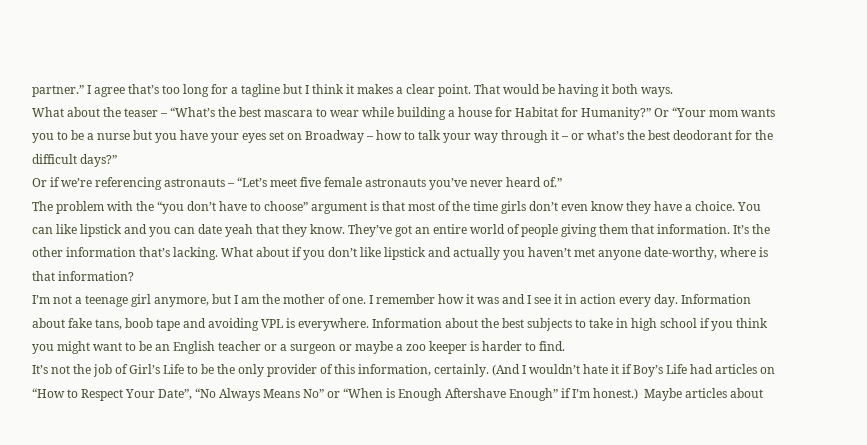partner.” I agree that’s too long for a tagline but I think it makes a clear point. That would be having it both ways.
What about the teaser – “What’s the best mascara to wear while building a house for Habitat for Humanity?” Or “Your mom wants you to be a nurse but you have your eyes set on Broadway – how to talk your way through it – or what’s the best deodorant for the difficult days?”
Or if we’re referencing astronauts – “Let’s meet five female astronauts you’ve never heard of.”
The problem with the “you don’t have to choose” argument is that most of the time girls don’t even know they have a choice. You can like lipstick and you can date yeah that they know. They’ve got an entire world of people giving them that information. It’s the other information that’s lacking. What about if you don’t like lipstick and actually you haven’t met anyone date-worthy, where is that information?
I’m not a teenage girl anymore, but I am the mother of one. I remember how it was and I see it in action every day. Information about fake tans, boob tape and avoiding VPL is everywhere. Information about the best subjects to take in high school if you think you might want to be an English teacher or a surgeon or maybe a zoo keeper is harder to find.
It’s not the job of Girl’s Life to be the only provider of this information, certainly. (And I wouldn’t hate it if Boy’s Life had articles on “How to Respect Your Date”, “No Always Means No” or “When is Enough Aftershave Enough” if I’m honest.)  Maybe articles about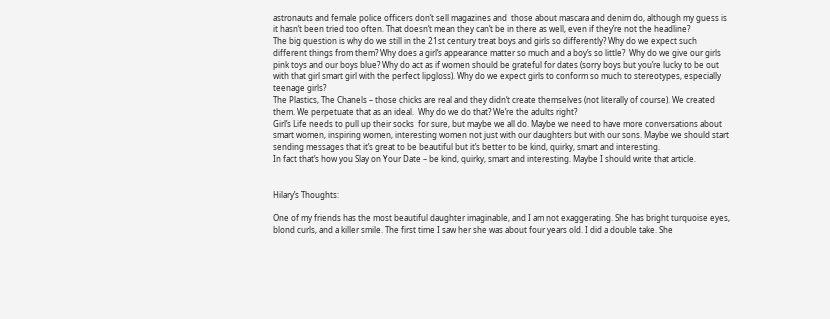astronauts and female police officers don’t sell magazines and  those about mascara and denim do, although my guess is it hasn’t been tried too often. That doesn’t mean they can’t be in there as well, even if they’re not the headline?
The big question is why do we still in the 21st century treat boys and girls so differently? Why do we expect such different things from them? Why does a girl’s appearance matter so much and a boy’s so little?  Why do we give our girls pink toys and our boys blue? Why do act as if women should be grateful for dates (sorry boys but you’re lucky to be out with that girl smart girl with the perfect lipgloss). Why do we expect girls to conform so much to stereotypes, especially teenage girls?
The Plastics, The Chanels – those chicks are real and they didn’t create themselves (not literally of course). We created them. We perpetuate that as an ideal.  Why do we do that? We’re the adults right?
Girl’s Life needs to pull up their socks  for sure, but maybe we all do. Maybe we need to have more conversations about smart women, inspiring women, interesting women not just with our daughters but with our sons. Maybe we should start sending messages that it’s great to be beautiful but it’s better to be kind, quirky, smart and interesting.
In fact that’s how you Slay on Your Date – be kind, quirky, smart and interesting. Maybe I should write that article.


Hilary’s Thoughts:

One of my friends has the most beautiful daughter imaginable, and I am not exaggerating. She has bright turquoise eyes, blond curls, and a killer smile. The first time I saw her she was about four years old. I did a double take. She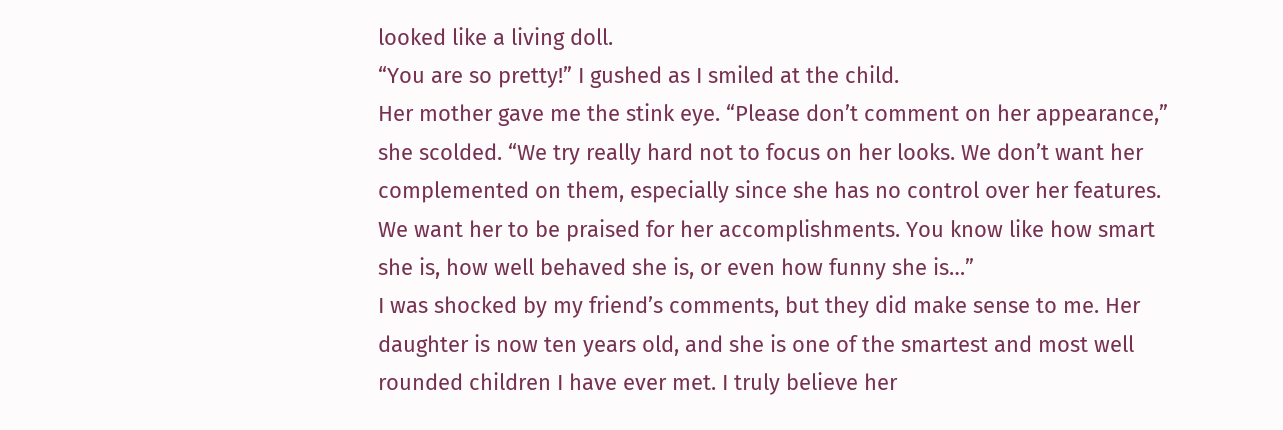looked like a living doll.
“You are so pretty!” I gushed as I smiled at the child.
Her mother gave me the stink eye. “Please don’t comment on her appearance,” she scolded. “We try really hard not to focus on her looks. We don’t want her complemented on them, especially since she has no control over her features. We want her to be praised for her accomplishments. You know like how smart she is, how well behaved she is, or even how funny she is…”
I was shocked by my friend’s comments, but they did make sense to me. Her daughter is now ten years old, and she is one of the smartest and most well rounded children I have ever met. I truly believe her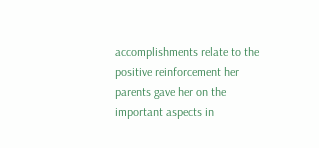accomplishments relate to the positive reinforcement her parents gave her on the important aspects in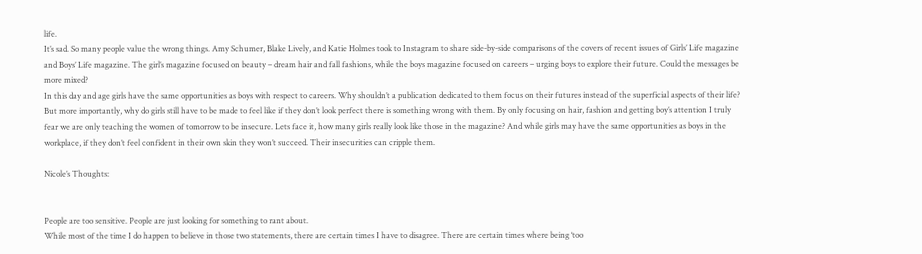life.
It’s sad. So many people value the wrong things. Amy Schumer, Blake Lively, and Katie Holmes took to Instagram to share side-by-side comparisons of the covers of recent issues of Girls’ Life magazine and Boys’ Life magazine. The girl’s magazine focused on beauty – dream hair and fall fashions, while the boys magazine focused on careers – urging boys to explore their future. Could the messages be more mixed?
In this day and age girls have the same opportunities as boys with respect to careers. Why shouldn’t a publication dedicated to them focus on their futures instead of the superficial aspects of their life? But more importantly, why do girls still have to be made to feel like if they don’t look perfect there is something wrong with them. By only focusing on hair, fashion and getting boy’s attention I truly fear we are only teaching the women of tomorrow to be insecure. Lets face it, how many girls really look like those in the magazine? And while girls may have the same opportunities as boys in the workplace, if they don’t feel confident in their own skin they won’t succeed. Their insecurities can cripple them.

Nicole’s Thoughts:


People are too sensitive. People are just looking for something to rant about.
While most of the time I do happen to believe in those two statements, there are certain times I have to disagree. There are certain times where being ‘too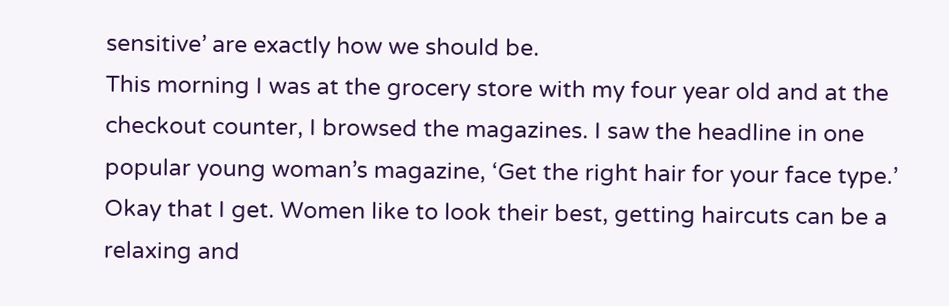sensitive’ are exactly how we should be.
This morning I was at the grocery store with my four year old and at the checkout counter, I browsed the magazines. I saw the headline in one popular young woman’s magazine, ‘Get the right hair for your face type.’ Okay that I get. Women like to look their best, getting haircuts can be a relaxing and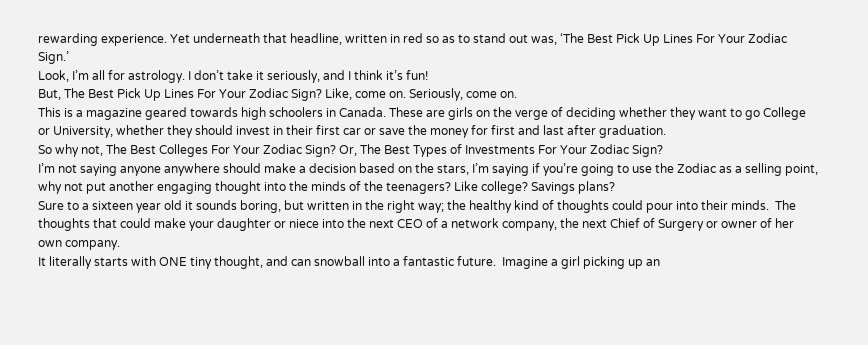rewarding experience. Yet underneath that headline, written in red so as to stand out was, ‘The Best Pick Up Lines For Your Zodiac Sign.’
Look, I’m all for astrology. I don’t take it seriously, and I think it’s fun!
But, The Best Pick Up Lines For Your Zodiac Sign? Like, come on. Seriously, come on.
This is a magazine geared towards high schoolers in Canada. These are girls on the verge of deciding whether they want to go College or University, whether they should invest in their first car or save the money for first and last after graduation.
So why not, The Best Colleges For Your Zodiac Sign? Or, The Best Types of Investments For Your Zodiac Sign?
I’m not saying anyone anywhere should make a decision based on the stars, I’m saying if you’re going to use the Zodiac as a selling point, why not put another engaging thought into the minds of the teenagers? Like college? Savings plans?
Sure to a sixteen year old it sounds boring, but written in the right way; the healthy kind of thoughts could pour into their minds.  The thoughts that could make your daughter or niece into the next CEO of a network company, the next Chief of Surgery or owner of her own company.
It literally starts with ONE tiny thought, and can snowball into a fantastic future.  Imagine a girl picking up an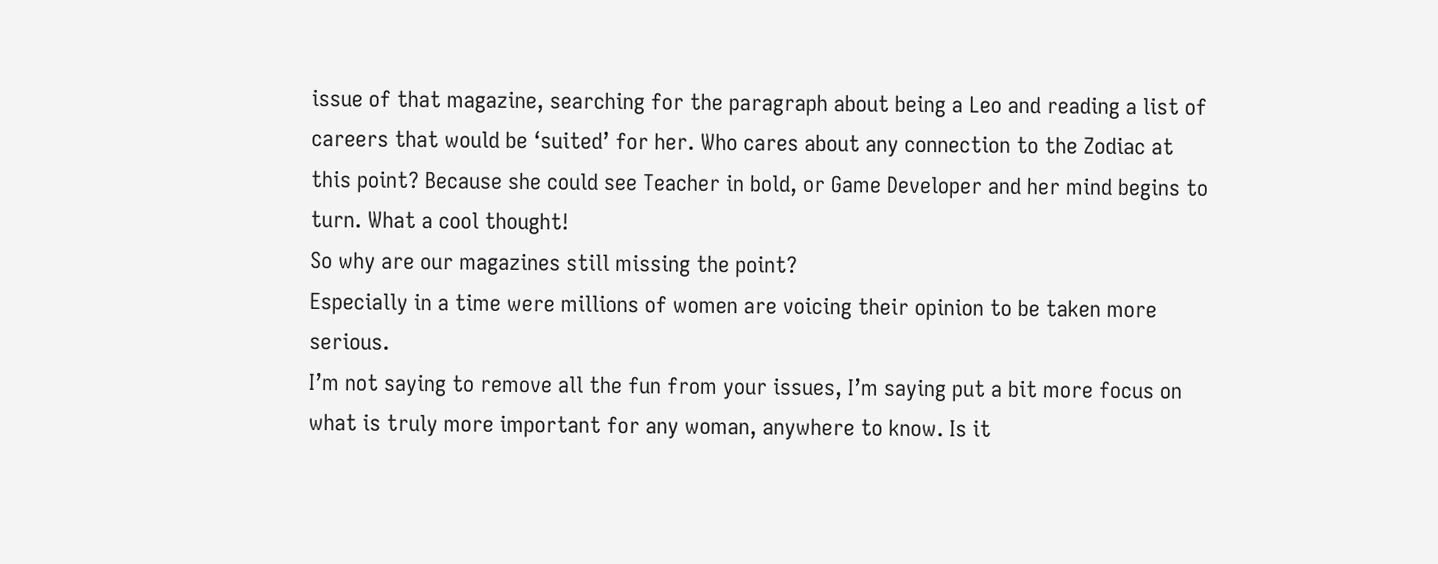issue of that magazine, searching for the paragraph about being a Leo and reading a list of careers that would be ‘suited’ for her. Who cares about any connection to the Zodiac at this point? Because she could see Teacher in bold, or Game Developer and her mind begins to turn. What a cool thought!
So why are our magazines still missing the point?
Especially in a time were millions of women are voicing their opinion to be taken more serious.
I’m not saying to remove all the fun from your issues, I’m saying put a bit more focus on what is truly more important for any woman, anywhere to know. Is it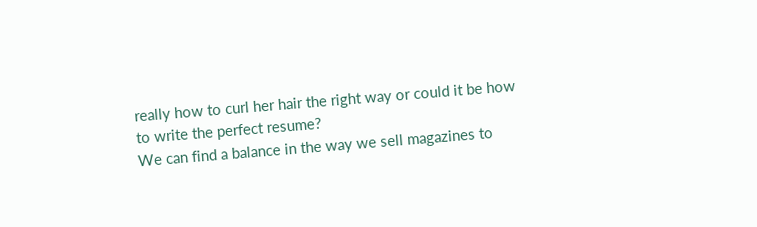really how to curl her hair the right way or could it be how to write the perfect resume?
We can find a balance in the way we sell magazines to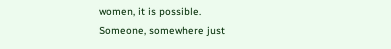women, it is possible.
Someone, somewhere just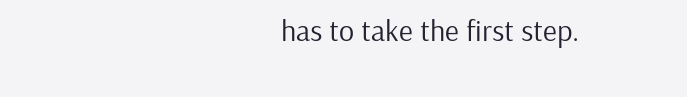has to take the first step.